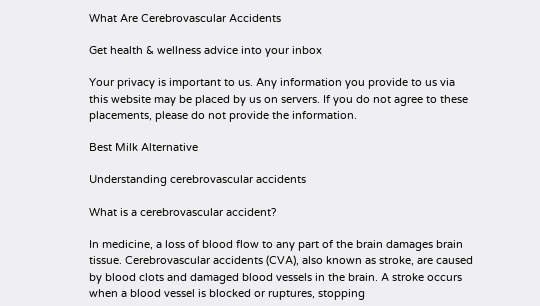What Are Cerebrovascular Accidents

Get health & wellness advice into your inbox

Your privacy is important to us. Any information you provide to us via this website may be placed by us on servers. If you do not agree to these placements, please do not provide the information.

Best Milk Alternative

Understanding cerebrovascular accidents

What is a cerebrovascular accident?

In medicine, a loss of blood flow to any part of the brain damages brain tissue. Cerebrovascular accidents (CVA), also known as stroke, are caused by blood clots and damaged blood vessels in the brain. A stroke occurs when a blood vessel is blocked or ruptures, stopping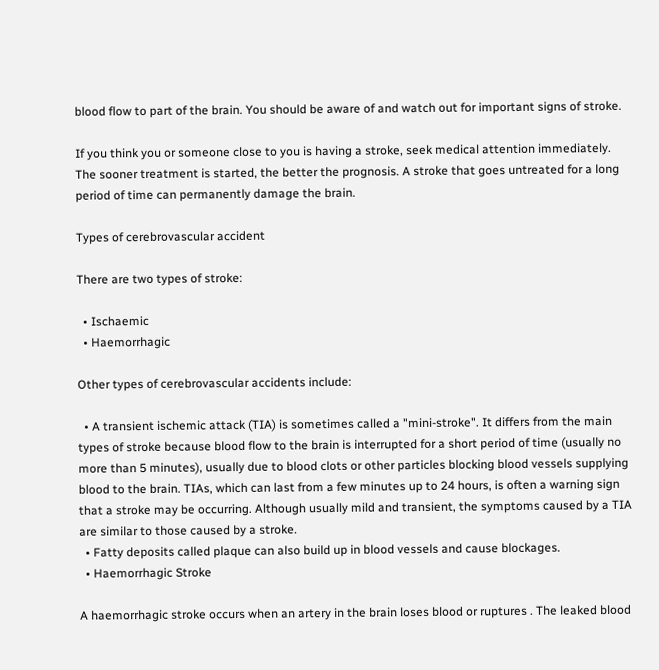blood flow to part of the brain. You should be aware of and watch out for important signs of stroke.

If you think you or someone close to you is having a stroke, seek medical attention immediately. The sooner treatment is started, the better the prognosis. A stroke that goes untreated for a long period of time can permanently damage the brain.

Types of cerebrovascular accident

There are two types of stroke:

  • Ischaemic
  • Haemorrhagic

Other types of cerebrovascular accidents include:

  • A transient ischemic attack (TIA) is sometimes called a "mini-stroke". It differs from the main types of stroke because blood flow to the brain is interrupted for a short period of time (usually no more than 5 minutes), usually due to blood clots or other particles blocking blood vessels supplying blood to the brain. TIAs, which can last from a few minutes up to 24 hours, is often a warning sign that a stroke may be occurring. Although usually mild and transient, the symptoms caused by a TIA are similar to those caused by a stroke.
  • Fatty deposits called plaque can also build up in blood vessels and cause blockages.
  • Haemorrhagic Stroke

A haemorrhagic stroke occurs when an artery in the brain loses blood or ruptures . The leaked blood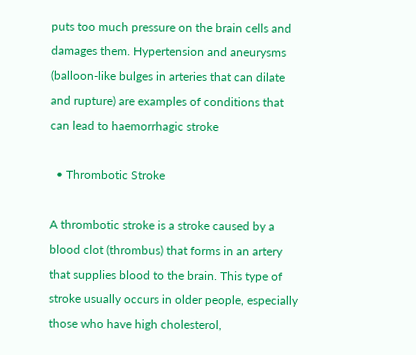puts too much pressure on the brain cells and damages them. Hypertension and aneurysms (balloon-like bulges in arteries that can dilate and rupture) are examples of conditions that can lead to haemorrhagic stroke

  • Thrombotic Stroke

A thrombotic stroke is a stroke caused by a blood clot (thrombus) that forms in an artery that supplies blood to the brain. This type of stroke usually occurs in older people, especially those who have high cholesterol,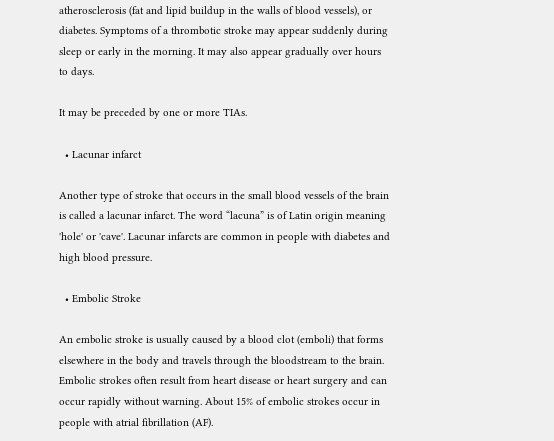atherosclerosis (fat and lipid buildup in the walls of blood vessels), or diabetes. Symptoms of a thrombotic stroke may appear suddenly during sleep or early in the morning. It may also appear gradually over hours to days.

It may be preceded by one or more TIAs.

  • Lacunar infarct

Another type of stroke that occurs in the small blood vessels of the brain is called a lacunar infarct. The word “lacuna” is of Latin origin meaning 'hole' or 'cave'. Lacunar infarcts are common in people with diabetes and high blood pressure.

  • Embolic Stroke

An embolic stroke is usually caused by a blood clot (emboli) that forms elsewhere in the body and travels through the bloodstream to the brain. Embolic strokes often result from heart disease or heart surgery and can occur rapidly without warning. About 15% of embolic strokes occur in people with atrial fibrillation (AF).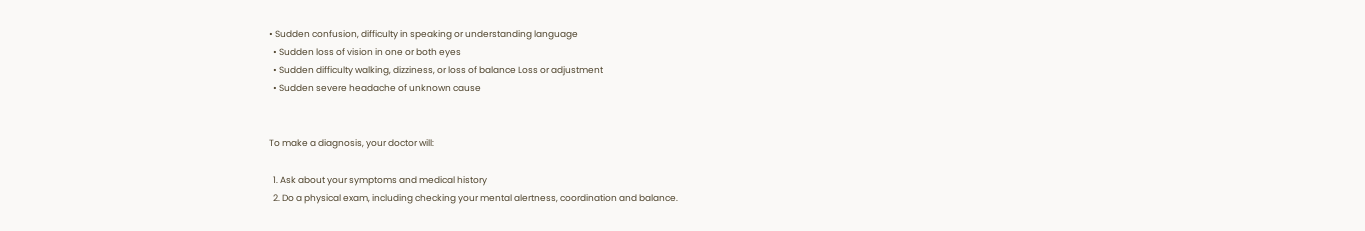• Sudden confusion, difficulty in speaking or understanding language
  • Sudden loss of vision in one or both eyes
  • Sudden difficulty walking, dizziness, or loss of balance Loss or adjustment
  • Sudden severe headache of unknown cause


To make a diagnosis, your doctor will:

  1. Ask about your symptoms and medical history
  2. Do a physical exam, including checking your mental alertness, coordination and balance.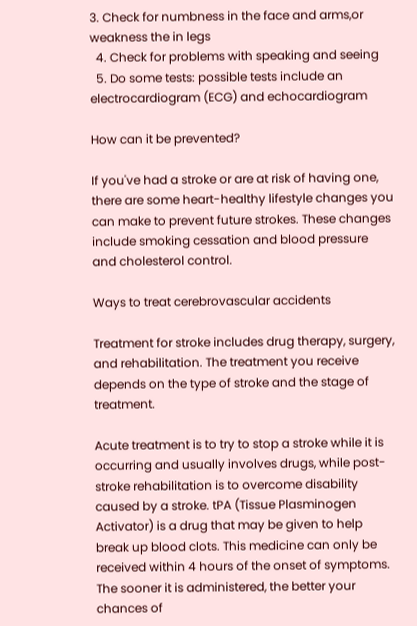3. Check for numbness in the face and arms,or weakness the in legs
  4. Check for problems with speaking and seeing
  5. Do some tests: possible tests include an electrocardiogram (ECG) and echocardiogram

How can it be prevented?

If you've had a stroke or are at risk of having one, there are some heart-healthy lifestyle changes you can make to prevent future strokes. These changes include smoking cessation and blood pressure and cholesterol control.

Ways to treat cerebrovascular accidents

Treatment for stroke includes drug therapy, surgery, and rehabilitation. The treatment you receive depends on the type of stroke and the stage of treatment.

Acute treatment is to try to stop a stroke while it is occurring and usually involves drugs, while post-stroke rehabilitation is to overcome disability caused by a stroke. tPA (Tissue Plasminogen Activator) is a drug that may be given to help break up blood clots. This medicine can only be received within 4 hours of the onset of symptoms. The sooner it is administered, the better your chances of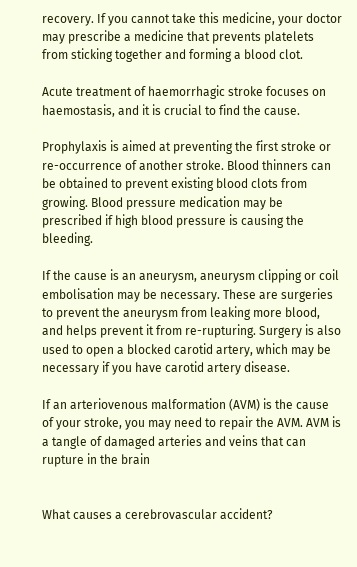recovery. If you cannot take this medicine, your doctor may prescribe a medicine that prevents platelets from sticking together and forming a blood clot.

Acute treatment of haemorrhagic stroke focuses on haemostasis, and it is crucial to find the cause.

Prophylaxis is aimed at preventing the first stroke or re-occurrence of another stroke. Blood thinners can be obtained to prevent existing blood clots from growing. Blood pressure medication may be prescribed if high blood pressure is causing the bleeding.

If the cause is an aneurysm, aneurysm clipping or coil embolisation may be necessary. These are surgeries to prevent the aneurysm from leaking more blood, and helps prevent it from re-rupturing. Surgery is also used to open a blocked carotid artery, which may be necessary if you have carotid artery disease.

If an arteriovenous malformation (AVM) is the cause of your stroke, you may need to repair the AVM. AVM is a tangle of damaged arteries and veins that can rupture in the brain


What causes a cerebrovascular accident?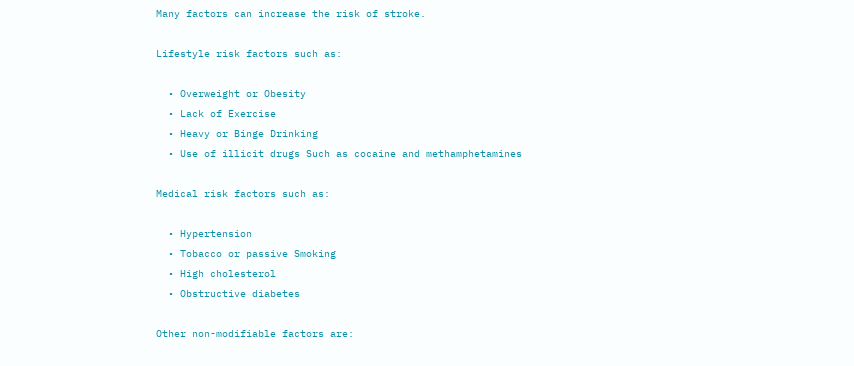Many factors can increase the risk of stroke.

Lifestyle risk factors such as:

  • Overweight or Obesity
  • Lack of Exercise
  • Heavy or Binge Drinking
  • Use of illicit drugs Such as cocaine and methamphetamines

Medical risk factors such as:

  • Hypertension
  • Tobacco or passive Smoking
  • High cholesterol
  • Obstructive diabetes

Other non-modifiable factors are: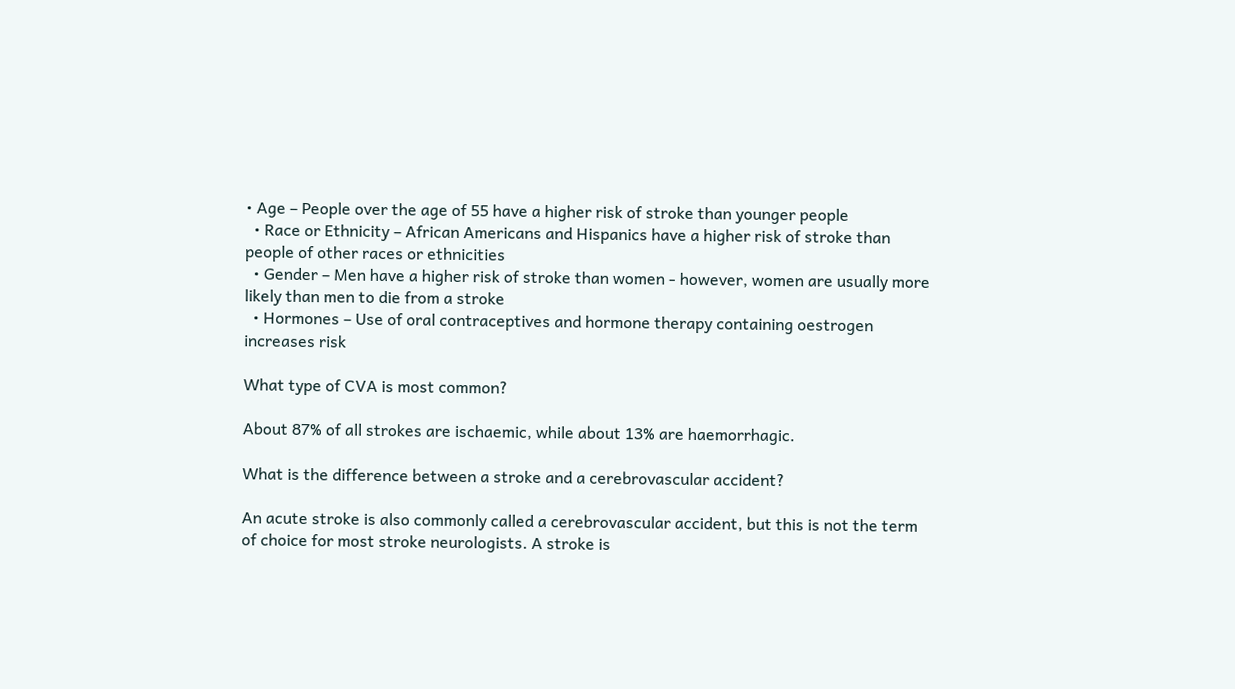• Age – People over the age of 55 have a higher risk of stroke than younger people
  • Race or Ethnicity – African Americans and Hispanics have a higher risk of stroke than people of other races or ethnicities
  • Gender – Men have a higher risk of stroke than women - however, women are usually more likely than men to die from a stroke
  • Hormones – Use of oral contraceptives and hormone therapy containing oestrogen increases risk

What type of CVA is most common?

About 87% of all strokes are ischaemic, while about 13% are haemorrhagic.

What is the difference between a stroke and a cerebrovascular accident?

An acute stroke is also commonly called a cerebrovascular accident, but this is not the term of choice for most stroke neurologists. A stroke is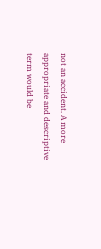not an accident. A more appropriate and descriptive term would be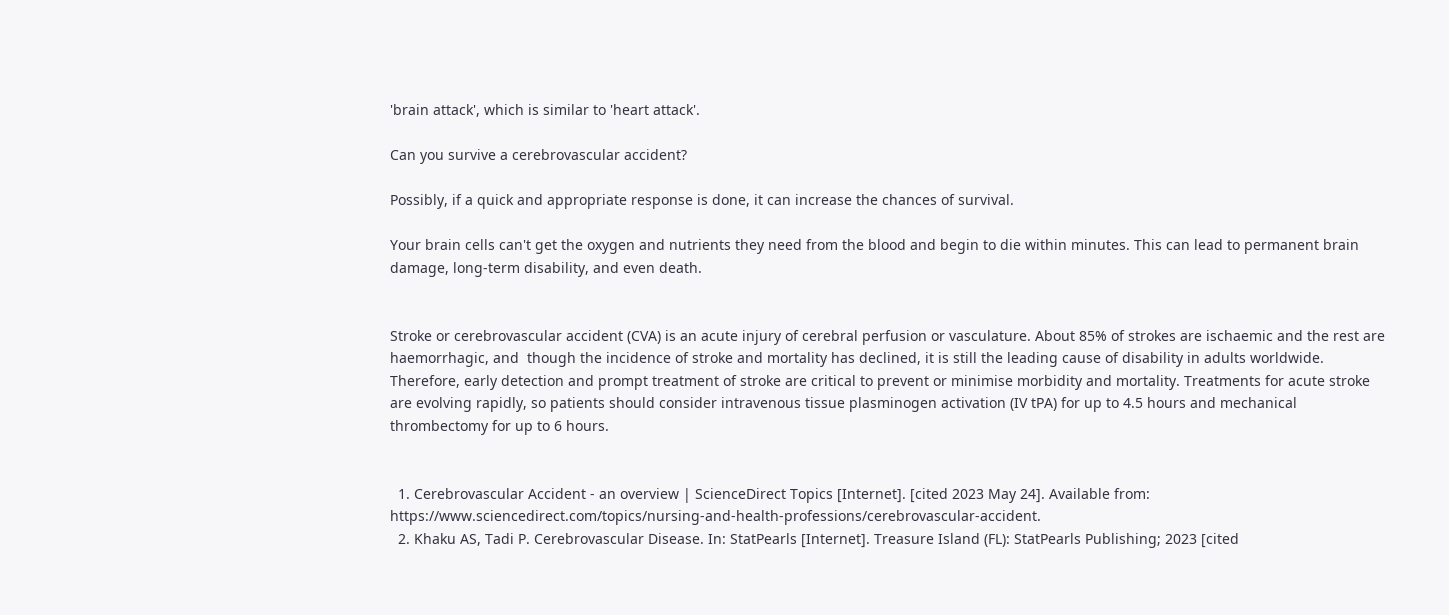'brain attack', which is similar to 'heart attack'.

Can you survive a cerebrovascular accident?

Possibly, if a quick and appropriate response is done, it can increase the chances of survival.

Your brain cells can't get the oxygen and nutrients they need from the blood and begin to die within minutes. This can lead to permanent brain damage, long-term disability, and even death.


Stroke or cerebrovascular accident (CVA) is an acute injury of cerebral perfusion or vasculature. About 85% of strokes are ischaemic and the rest are haemorrhagic, and  though the incidence of stroke and mortality has declined, it is still the leading cause of disability in adults worldwide. Therefore, early detection and prompt treatment of stroke are critical to prevent or minimise morbidity and mortality. Treatments for acute stroke are evolving rapidly, so patients should consider intravenous tissue plasminogen activation (IV tPA) for up to 4.5 hours and mechanical thrombectomy for up to 6 hours.


  1. Cerebrovascular Accident - an overview | ScienceDirect Topics [Internet]. [cited 2023 May 24]. Available from: https://www.sciencedirect.com/topics/nursing-and-health-professions/cerebrovascular-accident.
  2. Khaku AS, Tadi P. Cerebrovascular Disease. In: StatPearls [Internet]. Treasure Island (FL): StatPearls Publishing; 2023 [cited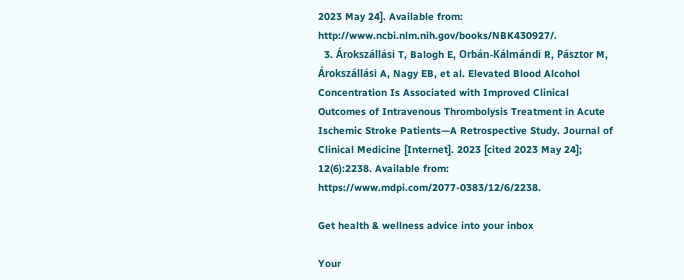2023 May 24]. Available from: http://www.ncbi.nlm.nih.gov/books/NBK430927/.
  3. Árokszállási T, Balogh E, Orbán-Kálmándi R, Pásztor M, Árokszállási A, Nagy EB, et al. Elevated Blood Alcohol Concentration Is Associated with Improved Clinical Outcomes of Intravenous Thrombolysis Treatment in Acute Ischemic Stroke Patients—A Retrospective Study. Journal of Clinical Medicine [Internet]. 2023 [cited 2023 May 24]; 12(6):2238. Available from: https://www.mdpi.com/2077-0383/12/6/2238.

Get health & wellness advice into your inbox

Your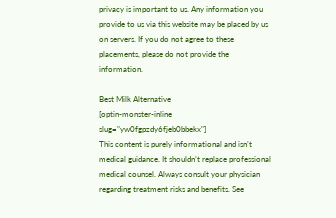privacy is important to us. Any information you provide to us via this website may be placed by us on servers. If you do not agree to these placements, please do not provide the information.

Best Milk Alternative
[optin-monster-inline slug="yw0fgpzdy6fjeb0bbekx"]
This content is purely informational and isn’t medical guidance. It shouldn’t replace professional medical counsel. Always consult your physician regarding treatment risks and benefits. See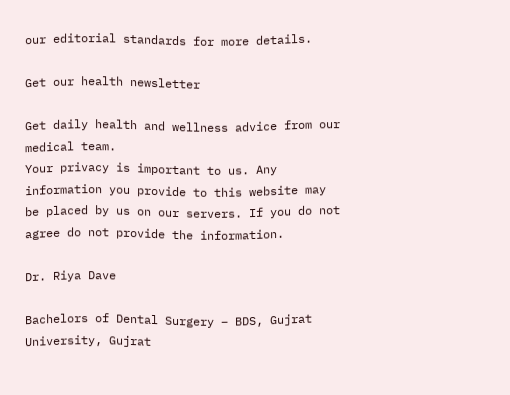our editorial standards for more details.

Get our health newsletter

Get daily health and wellness advice from our medical team.
Your privacy is important to us. Any information you provide to this website may be placed by us on our servers. If you do not agree do not provide the information.

Dr. Riya Dave

Bachelors of Dental Surgery – BDS, Gujrat University, Gujrat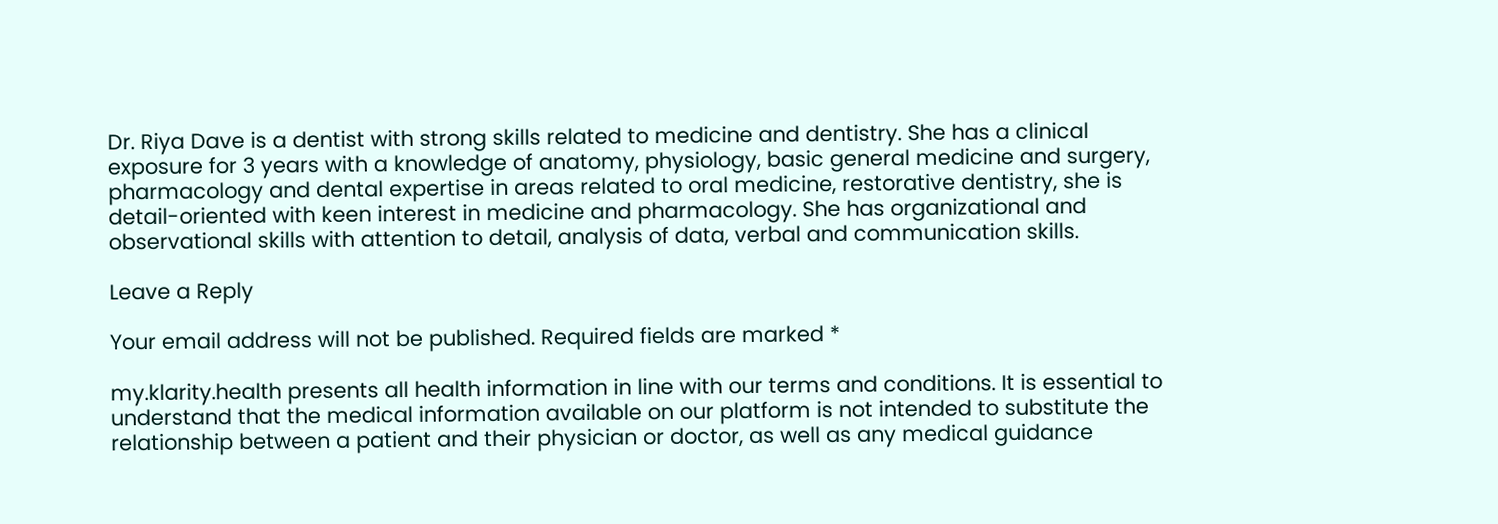Dr. Riya Dave is a dentist with strong skills related to medicine and dentistry. She has a clinical
exposure for 3 years with a knowledge of anatomy, physiology, basic general medicine and surgery,
pharmacology and dental expertise in areas related to oral medicine, restorative dentistry, she is
detail-oriented with keen interest in medicine and pharmacology. She has organizational and
observational skills with attention to detail, analysis of data, verbal and communication skills.

Leave a Reply

Your email address will not be published. Required fields are marked *

my.klarity.health presents all health information in line with our terms and conditions. It is essential to understand that the medical information available on our platform is not intended to substitute the relationship between a patient and their physician or doctor, as well as any medical guidance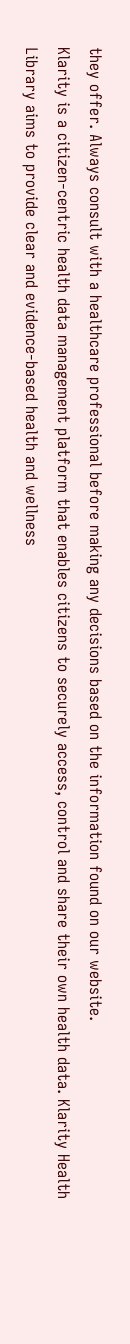they offer. Always consult with a healthcare professional before making any decisions based on the information found on our website.
Klarity is a citizen-centric health data management platform that enables citizens to securely access, control and share their own health data. Klarity Health Library aims to provide clear and evidence-based health and wellness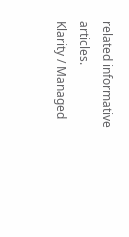related informative articles.
Klarity / Managed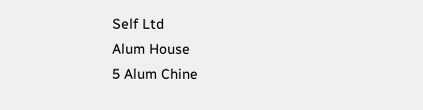Self Ltd
Alum House
5 Alum Chine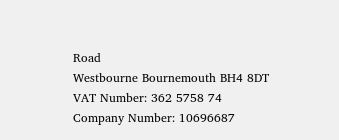Road
Westbourne Bournemouth BH4 8DT
VAT Number: 362 5758 74
Company Number: 10696687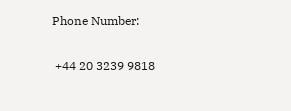Phone Number:

 +44 20 3239 9818